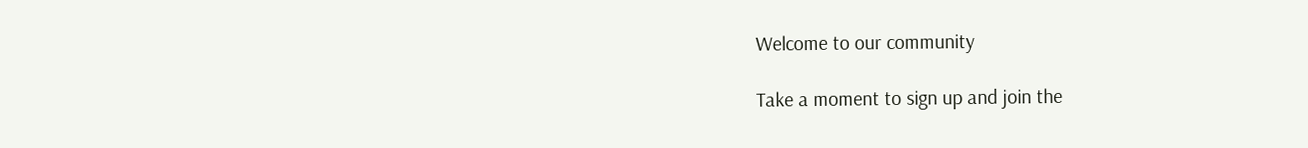Welcome to our community

Take a moment to sign up and join the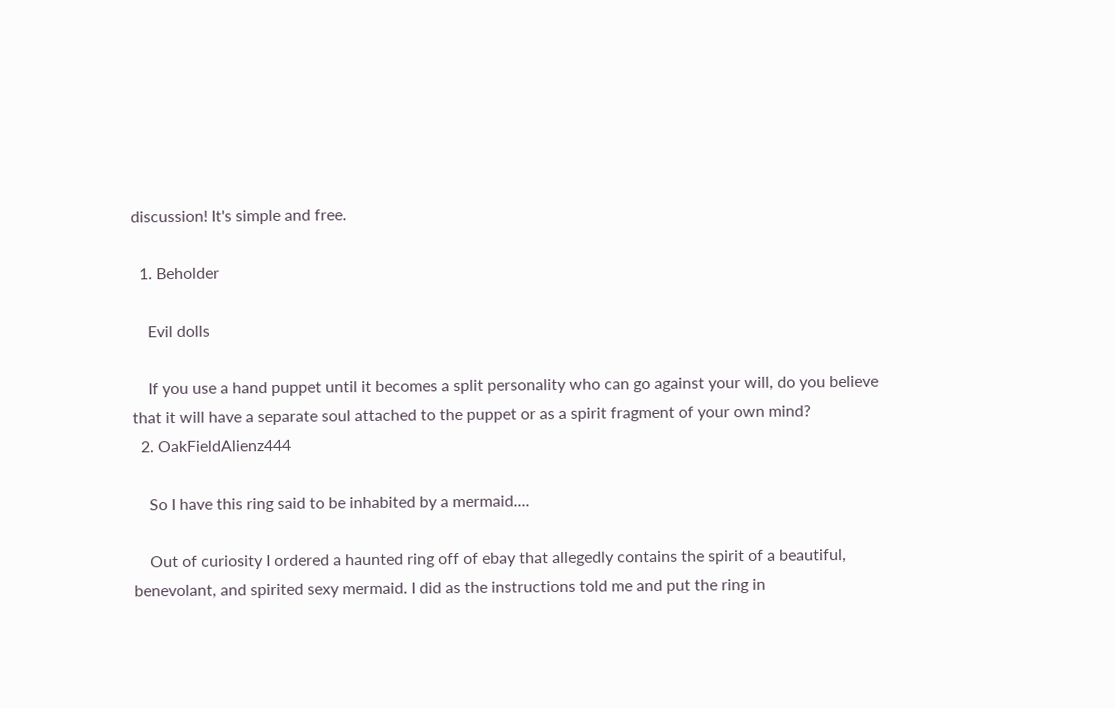discussion! It's simple and free.

  1. Beholder

    Evil dolls

    If you use a hand puppet until it becomes a split personality who can go against your will, do you believe that it will have a separate soul attached to the puppet or as a spirit fragment of your own mind?
  2. OakFieldAlienz444

    So I have this ring said to be inhabited by a mermaid....

    Out of curiosity I ordered a haunted ring off of ebay that allegedly contains the spirit of a beautiful, benevolant, and spirited sexy mermaid. I did as the instructions told me and put the ring in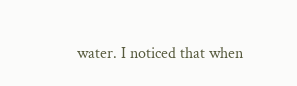water. I noticed that when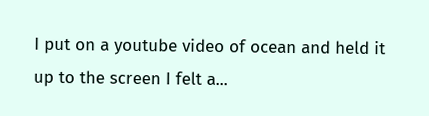I put on a youtube video of ocean and held it up to the screen I felt a...